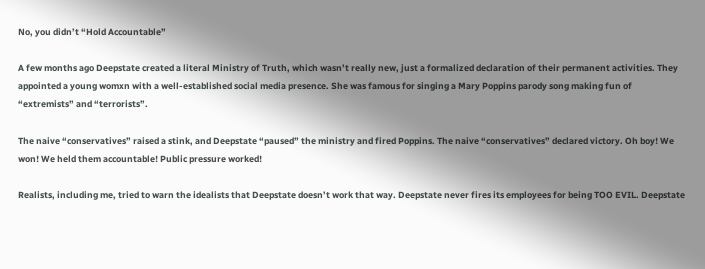No, you didn’t “Hold Accountable”

A few months ago Deepstate created a literal Ministry of Truth, which wasn’t really new, just a formalized declaration of their permanent activities. They appointed a young womxn with a well-established social media presence. She was famous for singing a Mary Poppins parody song making fun of “extremists” and “terrorists”.

The naive “conservatives” raised a stink, and Deepstate “paused” the ministry and fired Poppins. The naive “conservatives” declared victory. Oh boy! We won! We held them accountable! Public pressure worked!

Realists, including me, tried to warn the idealists that Deepstate doesn’t work that way. Deepstate never fires its employees for being TOO EVIL. Deepstate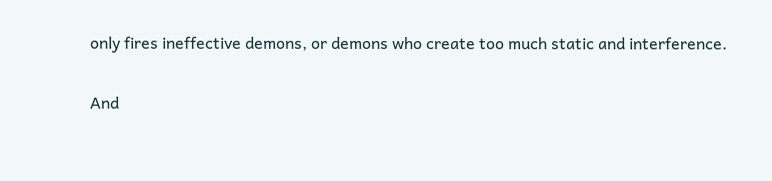only fires ineffective demons, or demons who create too much static and interference.

And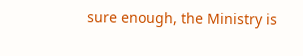sure enough, the Ministry is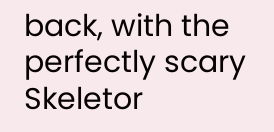back, with the perfectly scary Skeletor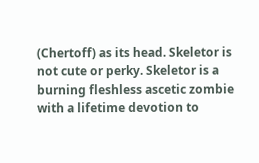(Chertoff) as its head. Skeletor is not cute or perky. Skeletor is a burning fleshless ascetic zombie with a lifetime devotion to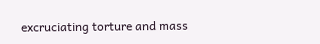excruciating torture and mass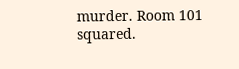murder. Room 101 squared.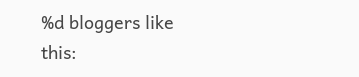%d bloggers like this: